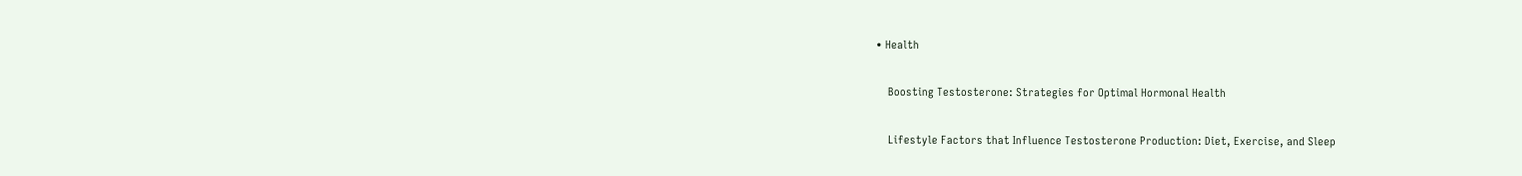• Health

    Boosting Testosterone: Strategies for Optimal Hormonal Health

    Lifestyle Factors that Influence Testosterone Production: Diet, Exercise, and Sleep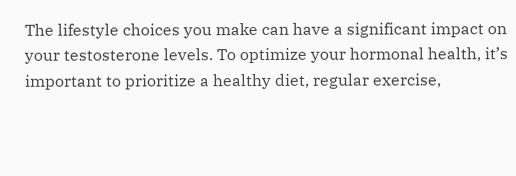The lifestyle choices you make can have a significant impact on your testosterone levels. To optimize your hormonal health, it’s important to prioritize a healthy diet, regular exercise,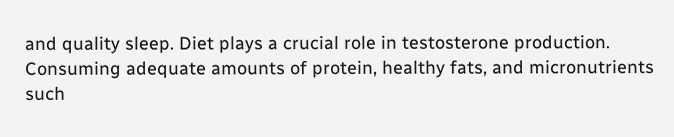and quality sleep. Diet plays a crucial role in testosterone production. Consuming adequate amounts of protein, healthy fats, and micronutrients such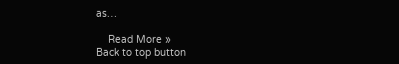as…

    Read More »
Back to top button